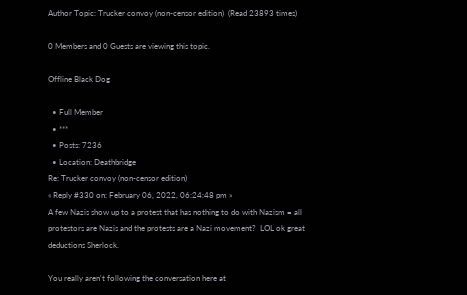Author Topic: Trucker convoy (non-censor edition)  (Read 23893 times)

0 Members and 0 Guests are viewing this topic.

Offline Black Dog

  • Full Member
  • ***
  • Posts: 7236
  • Location: Deathbridge
Re: Trucker convoy (non-censor edition)
« Reply #330 on: February 06, 2022, 06:24:48 pm »
A few Nazis show up to a protest that has nothing to do with Nazism = all protestors are Nazis and the protests are a Nazi movement?  LOL ok great deductions Sherlock.

You really aren't following the conversation here at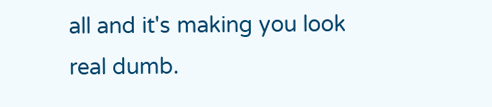all and it's making you look real dumb.